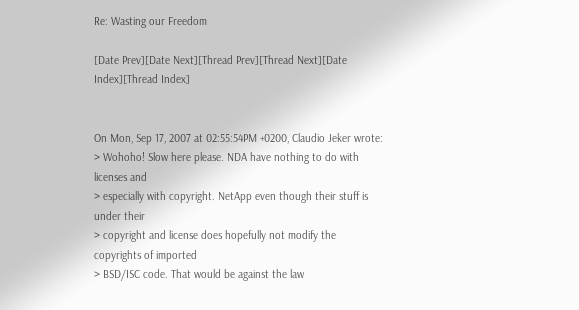Re: Wasting our Freedom

[Date Prev][Date Next][Thread Prev][Thread Next][Date Index][Thread Index]


On Mon, Sep 17, 2007 at 02:55:54PM +0200, Claudio Jeker wrote:
> Wohoho! Slow here please. NDA have nothing to do with licenses and
> especially with copyright. NetApp even though their stuff is under their
> copyright and license does hopefully not modify the copyrights of imported
> BSD/ISC code. That would be against the law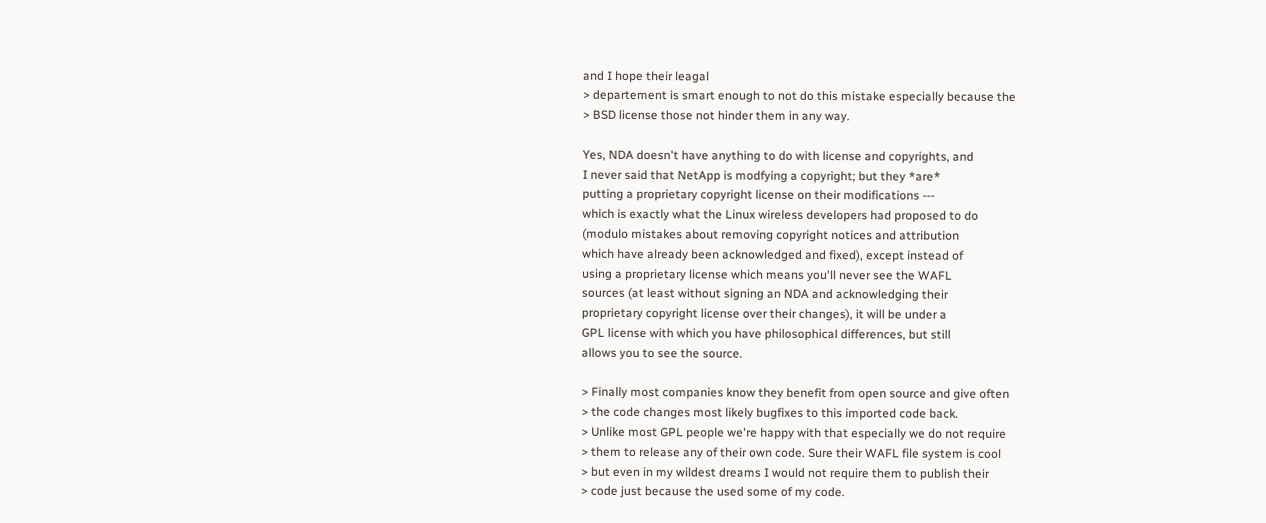and I hope their leagal
> departement is smart enough to not do this mistake especially because the
> BSD license those not hinder them in any way.

Yes, NDA doesn't have anything to do with license and copyrights, and
I never said that NetApp is modfying a copyright; but they *are*
putting a proprietary copyright license on their modifications ---
which is exactly what the Linux wireless developers had proposed to do
(modulo mistakes about removing copyright notices and attribution
which have already been acknowledged and fixed), except instead of
using a proprietary license which means you'll never see the WAFL
sources (at least without signing an NDA and acknowledging their
proprietary copyright license over their changes), it will be under a
GPL license with which you have philosophical differences, but still
allows you to see the source.

> Finally most companies know they benefit from open source and give often
> the code changes most likely bugfixes to this imported code back.
> Unlike most GPL people we're happy with that especially we do not require
> them to release any of their own code. Sure their WAFL file system is cool
> but even in my wildest dreams I would not require them to publish their
> code just because the used some of my code.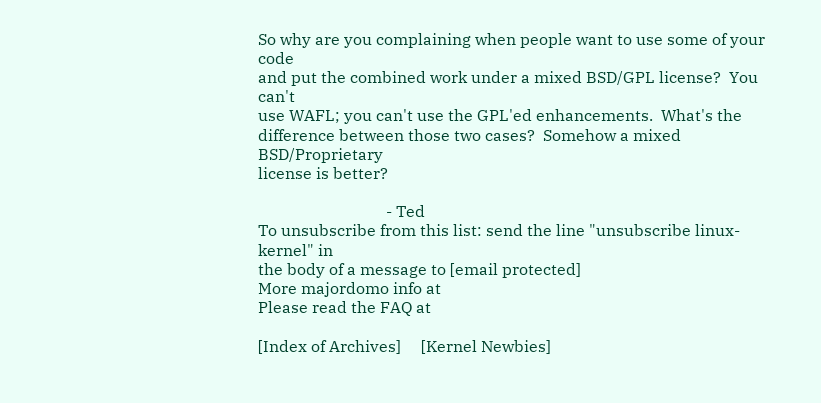So why are you complaining when people want to use some of your code
and put the combined work under a mixed BSD/GPL license?  You can't
use WAFL; you can't use the GPL'ed enhancements.  What's the
difference between those two cases?  Somehow a mixed BSD/Proprietary
license is better?

                                - Ted
To unsubscribe from this list: send the line "unsubscribe linux-kernel" in
the body of a message to [email protected]
More majordomo info at
Please read the FAQ at

[Index of Archives]     [Kernel Newbies]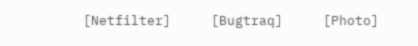[Netfilter]     [Bugtraq]     [Photo]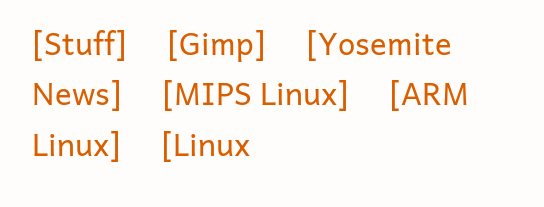[Stuff]     [Gimp]     [Yosemite News]     [MIPS Linux]     [ARM Linux]     [Linux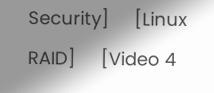Security]     [Linux RAID]     [Video 4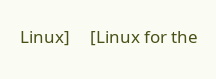Linux]     [Linux for the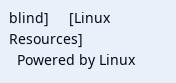blind]     [Linux Resources]
  Powered by Linux